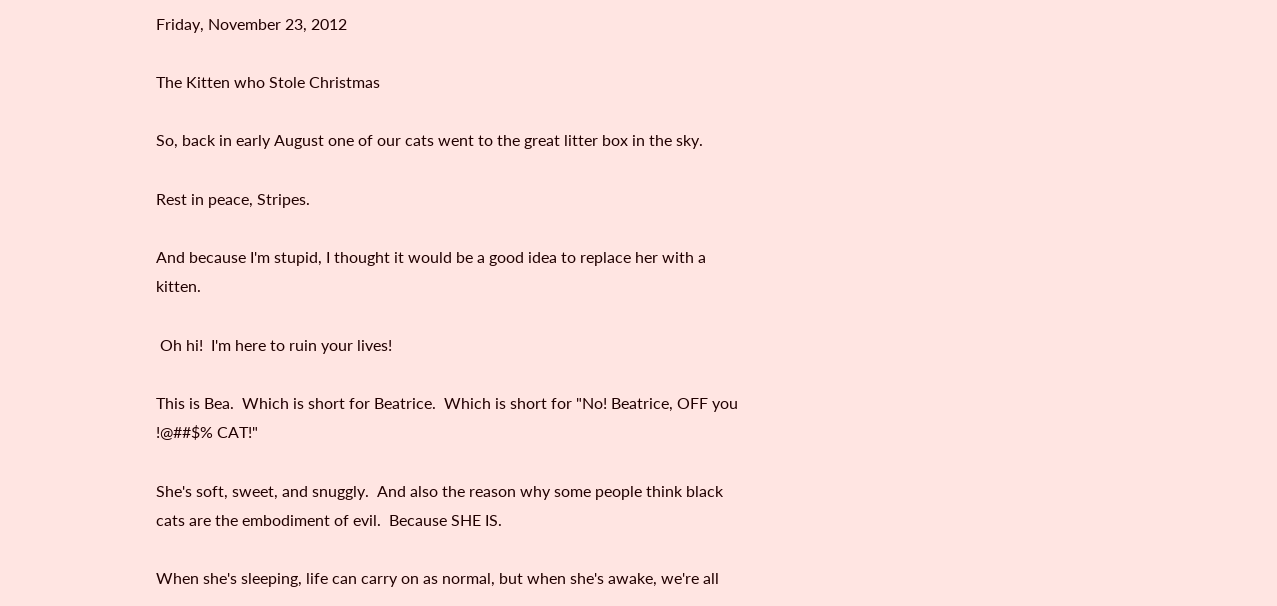Friday, November 23, 2012

The Kitten who Stole Christmas

So, back in early August one of our cats went to the great litter box in the sky.

Rest in peace, Stripes.

And because I'm stupid, I thought it would be a good idea to replace her with a kitten.

 Oh hi!  I'm here to ruin your lives!

This is Bea.  Which is short for Beatrice.  Which is short for "No! Beatrice, OFF you !@##$% CAT!"

She's soft, sweet, and snuggly.  And also the reason why some people think black cats are the embodiment of evil.  Because SHE IS.

When she's sleeping, life can carry on as normal, but when she's awake, we're all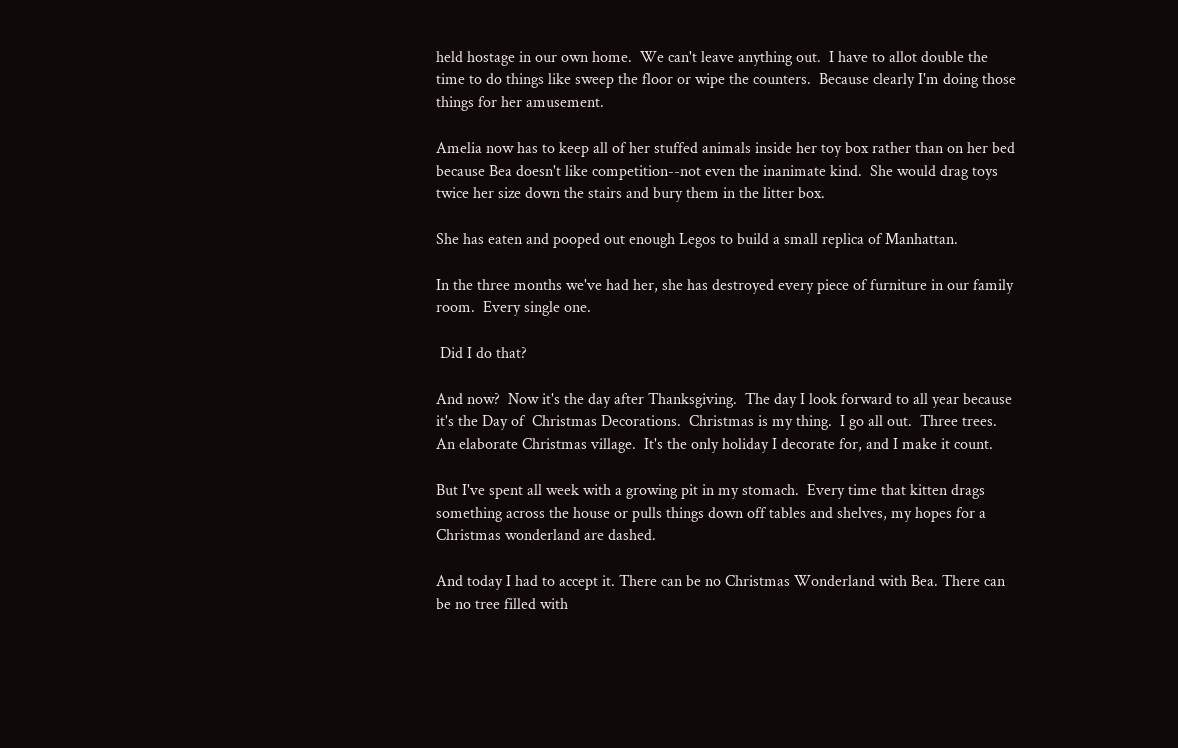held hostage in our own home.  We can't leave anything out.  I have to allot double the time to do things like sweep the floor or wipe the counters.  Because clearly I'm doing those things for her amusement.

Amelia now has to keep all of her stuffed animals inside her toy box rather than on her bed because Bea doesn't like competition--not even the inanimate kind.  She would drag toys twice her size down the stairs and bury them in the litter box.

She has eaten and pooped out enough Legos to build a small replica of Manhattan.

In the three months we've had her, she has destroyed every piece of furniture in our family room.  Every single one.

 Did I do that?

And now?  Now it's the day after Thanksgiving.  The day I look forward to all year because it's the Day of  Christmas Decorations.  Christmas is my thing.  I go all out.  Three trees.  An elaborate Christmas village.  It's the only holiday I decorate for, and I make it count.

But I've spent all week with a growing pit in my stomach.  Every time that kitten drags something across the house or pulls things down off tables and shelves, my hopes for a Christmas wonderland are dashed.

And today I had to accept it. There can be no Christmas Wonderland with Bea. There can be no tree filled with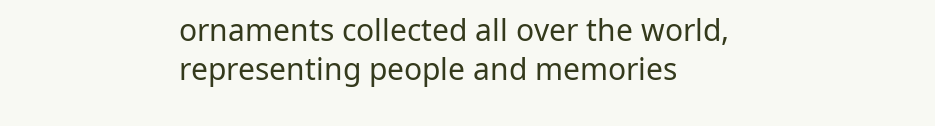ornaments collected all over the world, representing people and memories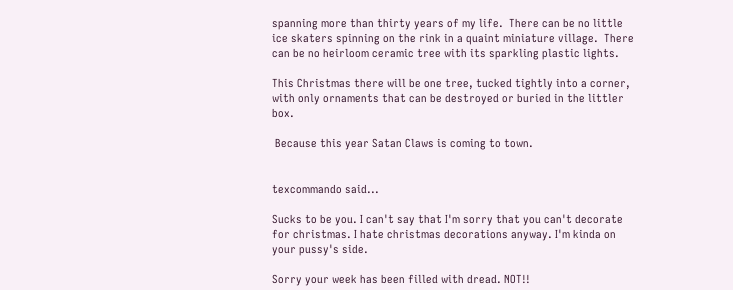spanning more than thirty years of my life.  There can be no little ice skaters spinning on the rink in a quaint miniature village.  There can be no heirloom ceramic tree with its sparkling plastic lights.

This Christmas there will be one tree, tucked tightly into a corner, with only ornaments that can be destroyed or buried in the littler box.

 Because this year Satan Claws is coming to town.


texcommando said...

Sucks to be you. I can't say that I'm sorry that you can't decorate for christmas. I hate christmas decorations anyway. I'm kinda on your pussy's side.

Sorry your week has been filled with dread. NOT!!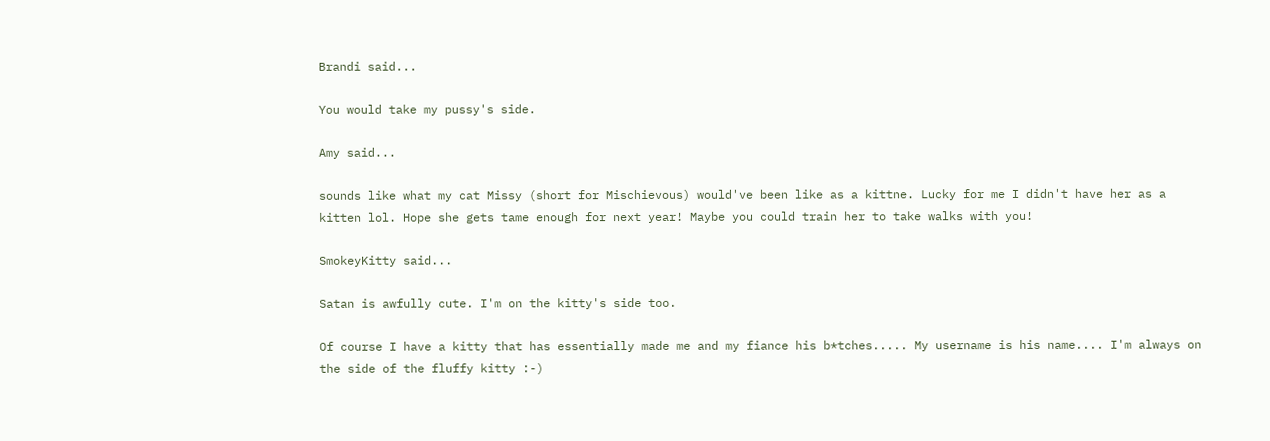Brandi said...

You would take my pussy's side.

Amy said...

sounds like what my cat Missy (short for Mischievous) would've been like as a kittne. Lucky for me I didn't have her as a kitten lol. Hope she gets tame enough for next year! Maybe you could train her to take walks with you!

SmokeyKitty said...

Satan is awfully cute. I'm on the kitty's side too.

Of course I have a kitty that has essentially made me and my fiance his b*tches..... My username is his name.... I'm always on the side of the fluffy kitty :-)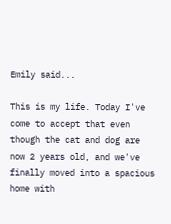Emily said...

This is my life. Today I've come to accept that even though the cat and dog are now 2 years old, and we've finally moved into a spacious home with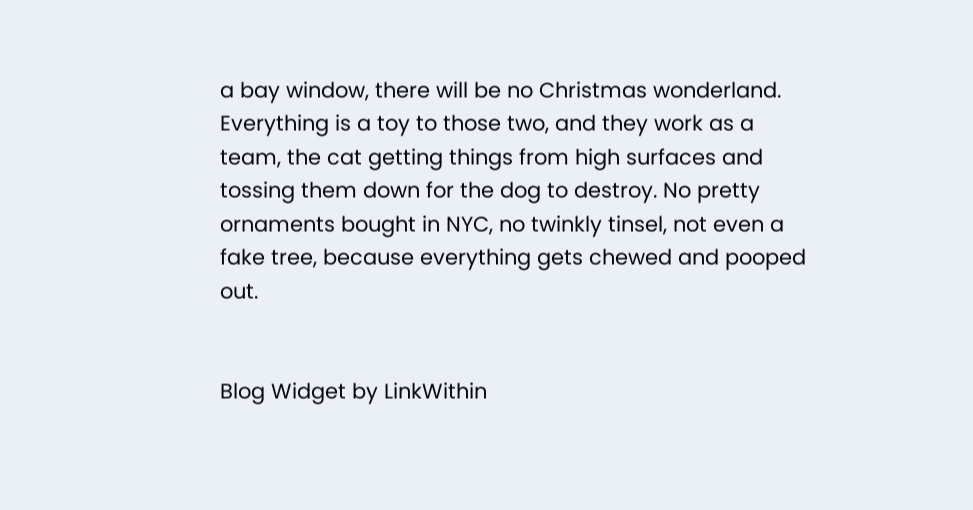a bay window, there will be no Christmas wonderland. Everything is a toy to those two, and they work as a team, the cat getting things from high surfaces and tossing them down for the dog to destroy. No pretty ornaments bought in NYC, no twinkly tinsel, not even a fake tree, because everything gets chewed and pooped out.


Blog Widget by LinkWithin